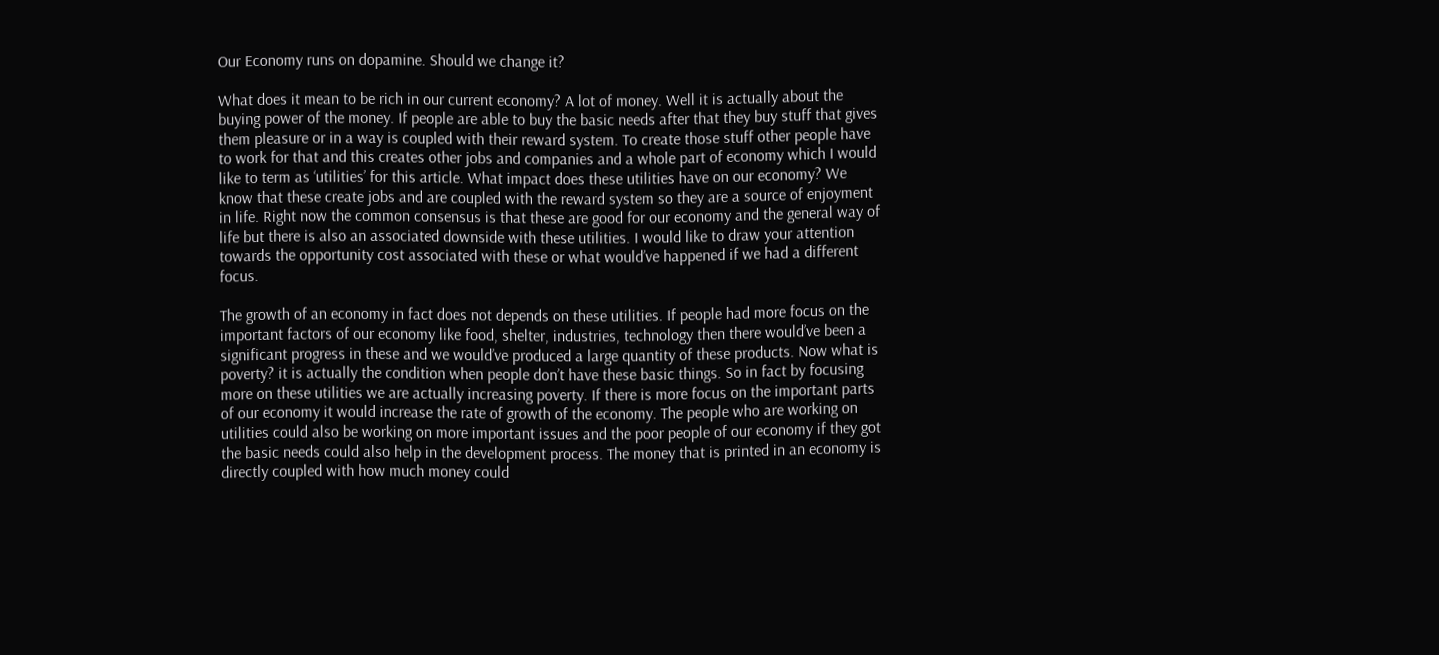Our Economy runs on dopamine. Should we change it?

What does it mean to be rich in our current economy? A lot of money. Well it is actually about the buying power of the money. If people are able to buy the basic needs after that they buy stuff that gives them pleasure or in a way is coupled with their reward system. To create those stuff other people have to work for that and this creates other jobs and companies and a whole part of economy which I would like to term as ‘utilities’ for this article. What impact does these utilities have on our economy? We know that these create jobs and are coupled with the reward system so they are a source of enjoyment in life. Right now the common consensus is that these are good for our economy and the general way of life but there is also an associated downside with these utilities. I would like to draw your attention towards the opportunity cost associated with these or what would’ve happened if we had a different focus.

The growth of an economy in fact does not depends on these utilities. If people had more focus on the important factors of our economy like food, shelter, industries, technology then there would’ve been a significant progress in these and we would’ve produced a large quantity of these products. Now what is poverty? it is actually the condition when people don’t have these basic things. So in fact by focusing more on these utilities we are actually increasing poverty. If there is more focus on the important parts of our economy it would increase the rate of growth of the economy. The people who are working on utilities could also be working on more important issues and the poor people of our economy if they got the basic needs could also help in the development process. The money that is printed in an economy is directly coupled with how much money could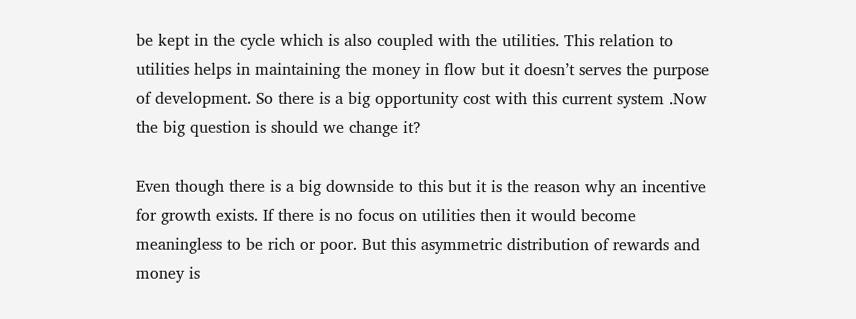be kept in the cycle which is also coupled with the utilities. This relation to utilities helps in maintaining the money in flow but it doesn’t serves the purpose of development. So there is a big opportunity cost with this current system .Now the big question is should we change it?

Even though there is a big downside to this but it is the reason why an incentive for growth exists. If there is no focus on utilities then it would become meaningless to be rich or poor. But this asymmetric distribution of rewards and money is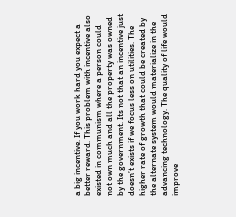a big incentive. If you work hard you expect a better reward. This problem with incentive also existed in communism where a person could not own much and all the property was owned by the government. Its not that an incentive just doesn’t exists if we focus less on utilities. The higher rate of growth that could be created by the alternate system would materialize in the advancing technology. The quality of life would improve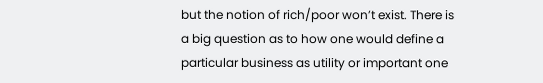but the notion of rich/poor won’t exist. There is a big question as to how one would define a particular business as utility or important one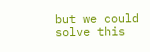but we could solve this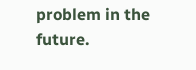problem in the future.